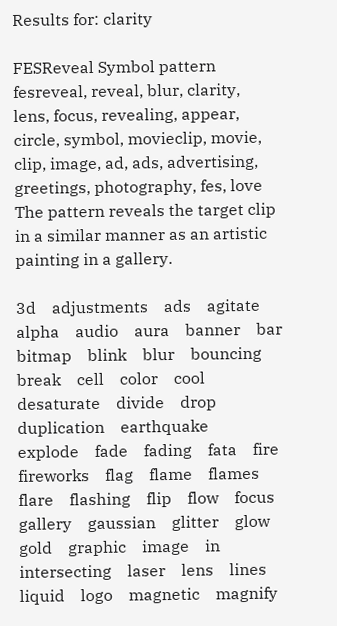Results for: clarity

FESReveal Symbol pattern
fesreveal, reveal, blur, clarity, lens, focus, revealing, appear, circle, symbol, movieclip, movie, clip, image, ad, ads, advertising, greetings, photography, fes, love The pattern reveals the target clip in a similar manner as an artistic painting in a gallery.

3d    adjustments    ads    agitate    alpha    audio    aura    banner    bar    bitmap    blink    blur    bouncing    break    cell    color    cool    desaturate    divide    drop    duplication    earthquake    explode    fade    fading    fata    fire    fireworks    flag    flame    flames    flare    flashing    flip    flow    focus    gallery    gaussian    glitter    glow    gold    graphic    image    in    intersecting    laser    lens    lines    liquid    logo    magnetic    magnify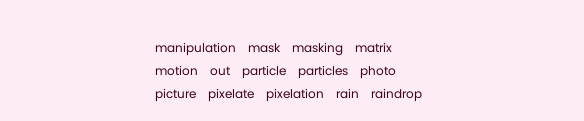manipulation    mask    masking    matrix    motion    out    particle    particles    photo    picture    pixelate    pixelation    rain    raindrop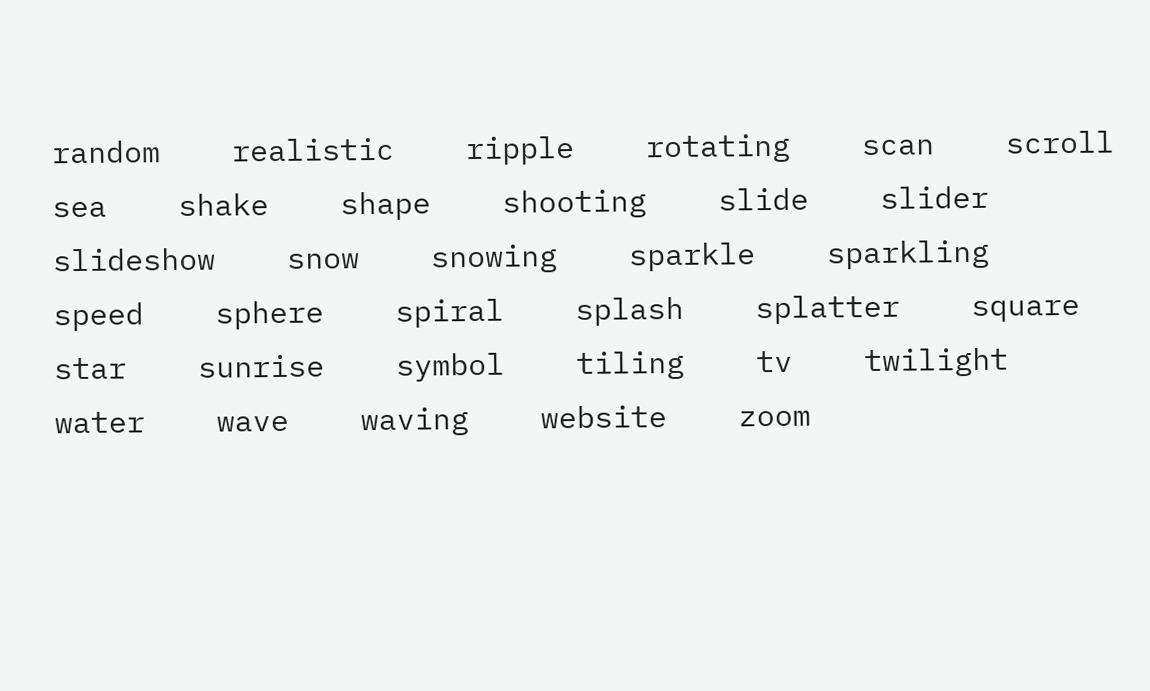random    realistic    ripple    rotating    scan    scroll    sea    shake    shape    shooting    slide    slider    slideshow    snow    snowing    sparkle    sparkling    speed    sphere    spiral    splash    splatter    square    star    sunrise    symbol    tiling    tv    twilight    water    wave    waving    website    zoom